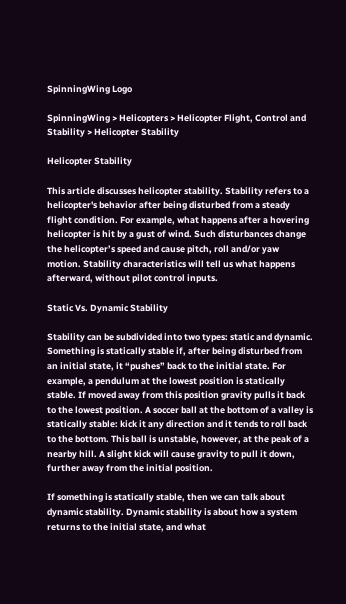SpinningWing Logo

SpinningWing > Helicopters > Helicopter Flight, Control and Stability > Helicopter Stability

Helicopter Stability

This article discusses helicopter stability. Stability refers to a helicopter's behavior after being disturbed from a steady flight condition. For example, what happens after a hovering helicopter is hit by a gust of wind. Such disturbances change the helicopter’s speed and cause pitch, roll and/or yaw motion. Stability characteristics will tell us what happens afterward, without pilot control inputs.

Static Vs. Dynamic Stability

Stability can be subdivided into two types: static and dynamic. Something is statically stable if, after being disturbed from an initial state, it “pushes” back to the initial state. For example, a pendulum at the lowest position is statically stable. If moved away from this position gravity pulls it back to the lowest position. A soccer ball at the bottom of a valley is statically stable: kick it any direction and it tends to roll back to the bottom. This ball is unstable, however, at the peak of a nearby hill. A slight kick will cause gravity to pull it down, further away from the initial position.

If something is statically stable, then we can talk about dynamic stability. Dynamic stability is about how a system returns to the initial state, and what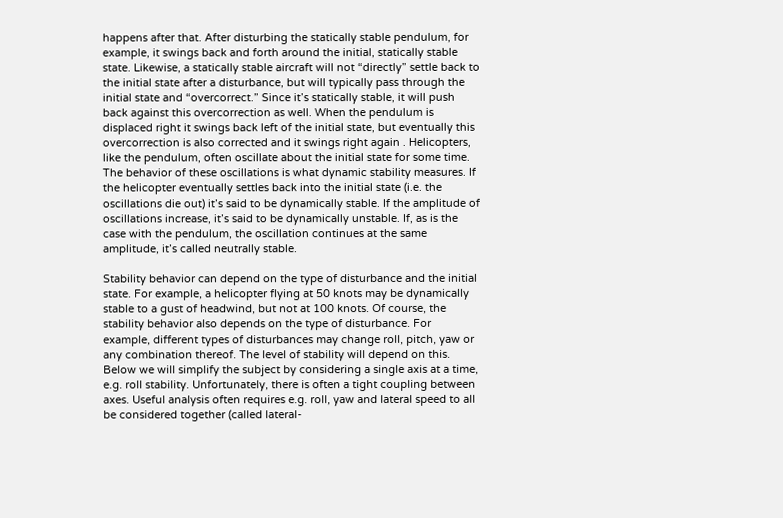happens after that. After disturbing the statically stable pendulum, for example, it swings back and forth around the initial, statically stable state. Likewise, a statically stable aircraft will not “directly” settle back to the initial state after a disturbance, but will typically pass through the initial state and “overcorrect.” Since it’s statically stable, it will push back against this overcorrection as well. When the pendulum is displaced right it swings back left of the initial state, but eventually this overcorrection is also corrected and it swings right again . Helicopters, like the pendulum, often oscillate about the initial state for some time. The behavior of these oscillations is what dynamic stability measures. If the helicopter eventually settles back into the initial state (i.e. the oscillations die out) it’s said to be dynamically stable. If the amplitude of oscillations increase, it’s said to be dynamically unstable. If, as is the case with the pendulum, the oscillation continues at the same amplitude, it’s called neutrally stable.

Stability behavior can depend on the type of disturbance and the initial state. For example, a helicopter flying at 50 knots may be dynamically stable to a gust of headwind, but not at 100 knots. Of course, the stability behavior also depends on the type of disturbance. For example, different types of disturbances may change roll, pitch, yaw or any combination thereof. The level of stability will depend on this. Below we will simplify the subject by considering a single axis at a time, e.g. roll stability. Unfortunately, there is often a tight coupling between axes. Useful analysis often requires e.g. roll, yaw and lateral speed to all be considered together (called lateral-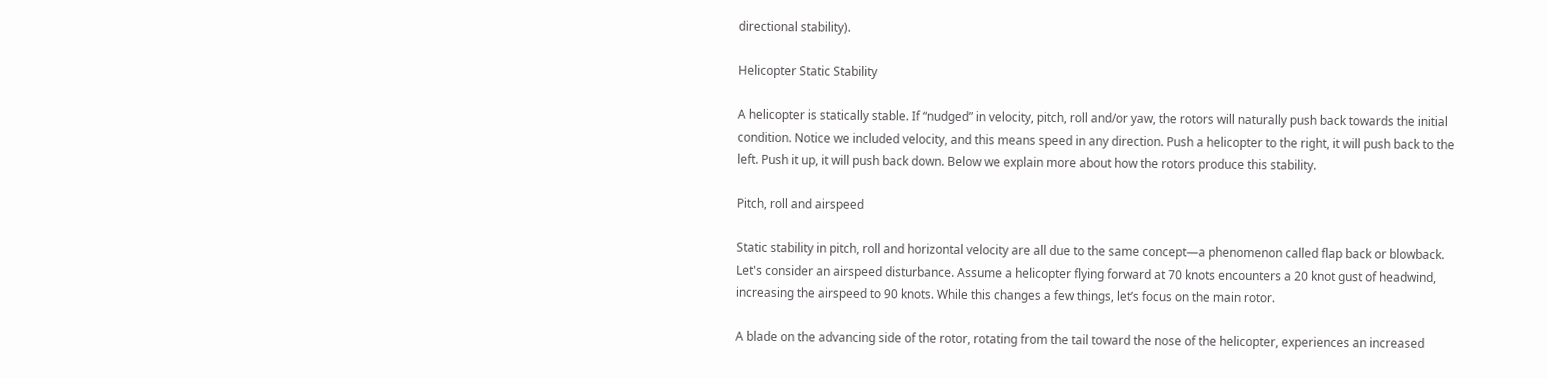directional stability).

Helicopter Static Stability

A helicopter is statically stable. If “nudged” in velocity, pitch, roll and/or yaw, the rotors will naturally push back towards the initial condition. Notice we included velocity, and this means speed in any direction. Push a helicopter to the right, it will push back to the left. Push it up, it will push back down. Below we explain more about how the rotors produce this stability.

Pitch, roll and airspeed

Static stability in pitch, roll and horizontal velocity are all due to the same concept—a phenomenon called flap back or blowback. Let's consider an airspeed disturbance. Assume a helicopter flying forward at 70 knots encounters a 20 knot gust of headwind, increasing the airspeed to 90 knots. While this changes a few things, let’s focus on the main rotor.

A blade on the advancing side of the rotor, rotating from the tail toward the nose of the helicopter, experiences an increased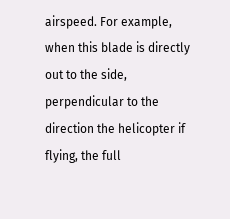airspeed. For example, when this blade is directly out to the side, perpendicular to the direction the helicopter if flying, the full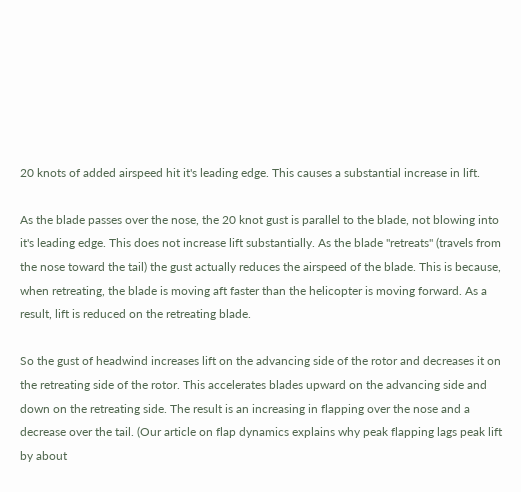20 knots of added airspeed hit it's leading edge. This causes a substantial increase in lift.

As the blade passes over the nose, the 20 knot gust is parallel to the blade, not blowing into it's leading edge. This does not increase lift substantially. As the blade "retreats" (travels from the nose toward the tail) the gust actually reduces the airspeed of the blade. This is because, when retreating, the blade is moving aft faster than the helicopter is moving forward. As a result, lift is reduced on the retreating blade.

So the gust of headwind increases lift on the advancing side of the rotor and decreases it on the retreating side of the rotor. This accelerates blades upward on the advancing side and down on the retreating side. The result is an increasing in flapping over the nose and a decrease over the tail. (Our article on flap dynamics explains why peak flapping lags peak lift by about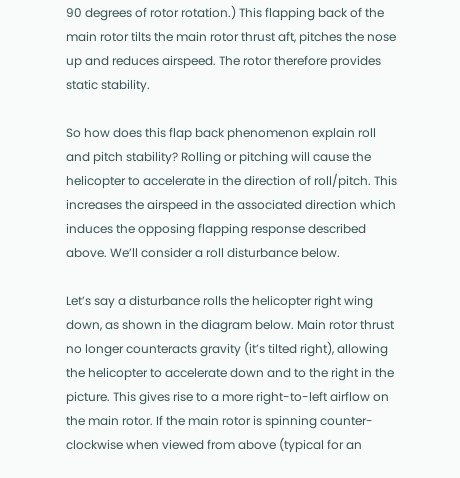90 degrees of rotor rotation.) This flapping back of the main rotor tilts the main rotor thrust aft, pitches the nose up and reduces airspeed. The rotor therefore provides static stability.

So how does this flap back phenomenon explain roll and pitch stability? Rolling or pitching will cause the helicopter to accelerate in the direction of roll/pitch. This increases the airspeed in the associated direction which induces the opposing flapping response described above. We’ll consider a roll disturbance below.

Let’s say a disturbance rolls the helicopter right wing down, as shown in the diagram below. Main rotor thrust no longer counteracts gravity (it’s tilted right), allowing the helicopter to accelerate down and to the right in the picture. This gives rise to a more right-to-left airflow on the main rotor. If the main rotor is spinning counter-clockwise when viewed from above (typical for an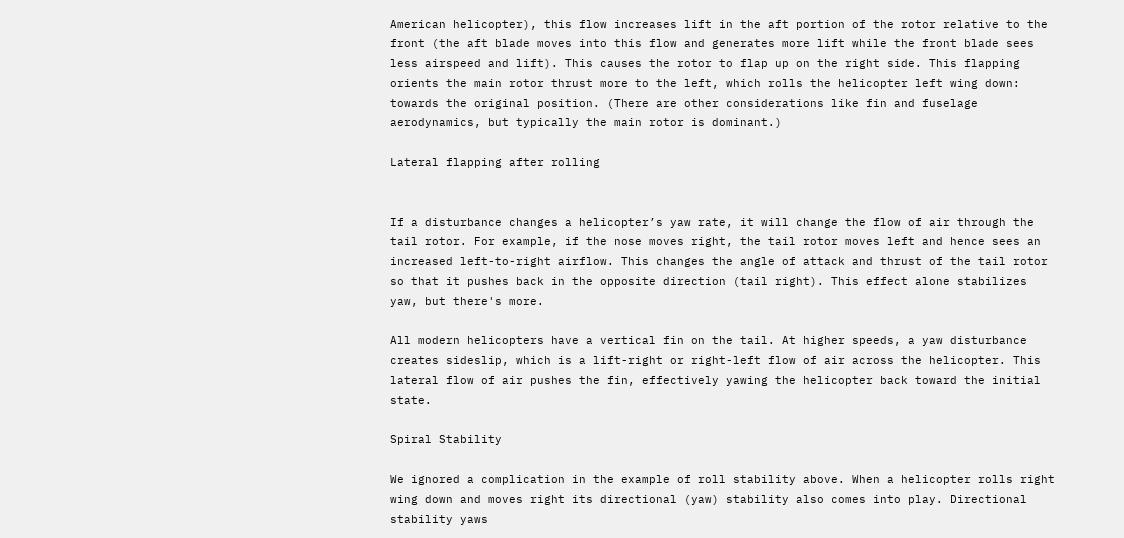American helicopter), this flow increases lift in the aft portion of the rotor relative to the front (the aft blade moves into this flow and generates more lift while the front blade sees less airspeed and lift). This causes the rotor to flap up on the right side. This flapping orients the main rotor thrust more to the left, which rolls the helicopter left wing down: towards the original position. (There are other considerations like fin and fuselage aerodynamics, but typically the main rotor is dominant.)

Lateral flapping after rolling


If a disturbance changes a helicopter’s yaw rate, it will change the flow of air through the tail rotor. For example, if the nose moves right, the tail rotor moves left and hence sees an increased left-to-right airflow. This changes the angle of attack and thrust of the tail rotor so that it pushes back in the opposite direction (tail right). This effect alone stabilizes yaw, but there's more.

All modern helicopters have a vertical fin on the tail. At higher speeds, a yaw disturbance creates sideslip, which is a lift-right or right-left flow of air across the helicopter. This lateral flow of air pushes the fin, effectively yawing the helicopter back toward the initial state.

Spiral Stability

We ignored a complication in the example of roll stability above. When a helicopter rolls right wing down and moves right its directional (yaw) stability also comes into play. Directional stability yaws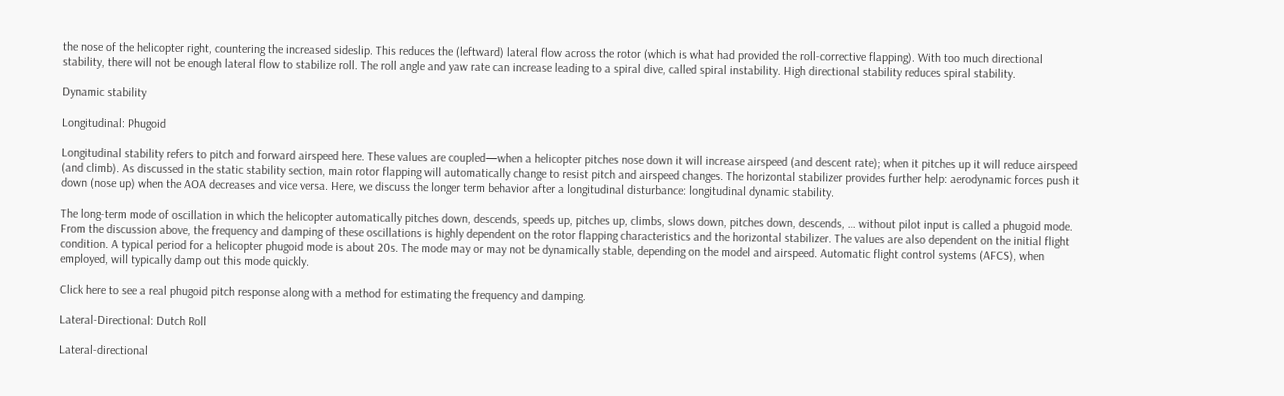the nose of the helicopter right, countering the increased sideslip. This reduces the (leftward) lateral flow across the rotor (which is what had provided the roll-corrective flapping). With too much directional stability, there will not be enough lateral flow to stabilize roll. The roll angle and yaw rate can increase leading to a spiral dive, called spiral instability. High directional stability reduces spiral stability.

Dynamic stability

Longitudinal: Phugoid

Longitudinal stability refers to pitch and forward airspeed here. These values are coupled—when a helicopter pitches nose down it will increase airspeed (and descent rate); when it pitches up it will reduce airspeed (and climb). As discussed in the static stability section, main rotor flapping will automatically change to resist pitch and airspeed changes. The horizontal stabilizer provides further help: aerodynamic forces push it down (nose up) when the AOA decreases and vice versa. Here, we discuss the longer term behavior after a longitudinal disturbance: longitudinal dynamic stability.

The long-term mode of oscillation in which the helicopter automatically pitches down, descends, speeds up, pitches up, climbs, slows down, pitches down, descends, … without pilot input is called a phugoid mode. From the discussion above, the frequency and damping of these oscillations is highly dependent on the rotor flapping characteristics and the horizontal stabilizer. The values are also dependent on the initial flight condition. A typical period for a helicopter phugoid mode is about 20s. The mode may or may not be dynamically stable, depending on the model and airspeed. Automatic flight control systems (AFCS), when employed, will typically damp out this mode quickly.

Click here to see a real phugoid pitch response along with a method for estimating the frequency and damping.

Lateral-Directional: Dutch Roll

Lateral-directional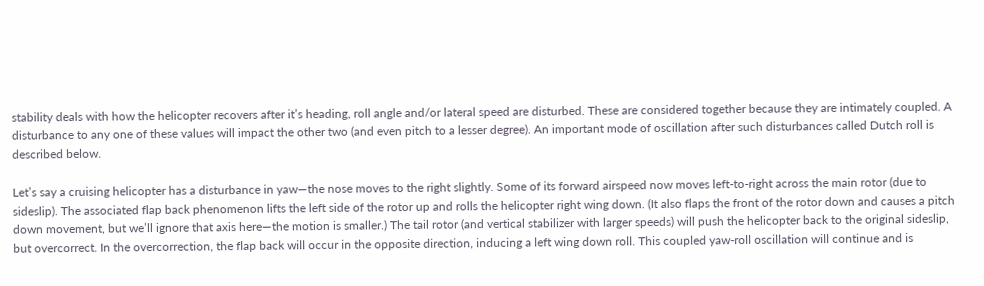stability deals with how the helicopter recovers after it’s heading, roll angle and/or lateral speed are disturbed. These are considered together because they are intimately coupled. A disturbance to any one of these values will impact the other two (and even pitch to a lesser degree). An important mode of oscillation after such disturbances called Dutch roll is described below.

Let’s say a cruising helicopter has a disturbance in yaw—the nose moves to the right slightly. Some of its forward airspeed now moves left-to-right across the main rotor (due to sideslip). The associated flap back phenomenon lifts the left side of the rotor up and rolls the helicopter right wing down. (It also flaps the front of the rotor down and causes a pitch down movement, but we’ll ignore that axis here—the motion is smaller.) The tail rotor (and vertical stabilizer with larger speeds) will push the helicopter back to the original sideslip, but overcorrect. In the overcorrection, the flap back will occur in the opposite direction, inducing a left wing down roll. This coupled yaw-roll oscillation will continue and is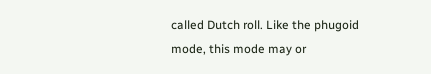called Dutch roll. Like the phugoid mode, this mode may or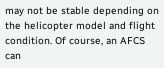may not be stable depending on the helicopter model and flight condition. Of course, an AFCS can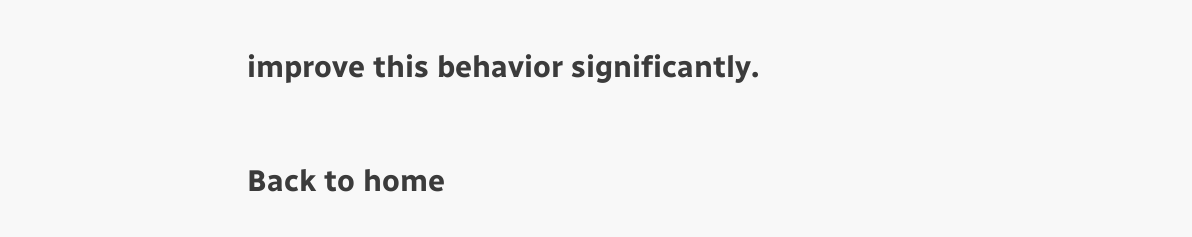improve this behavior significantly.

Back to home